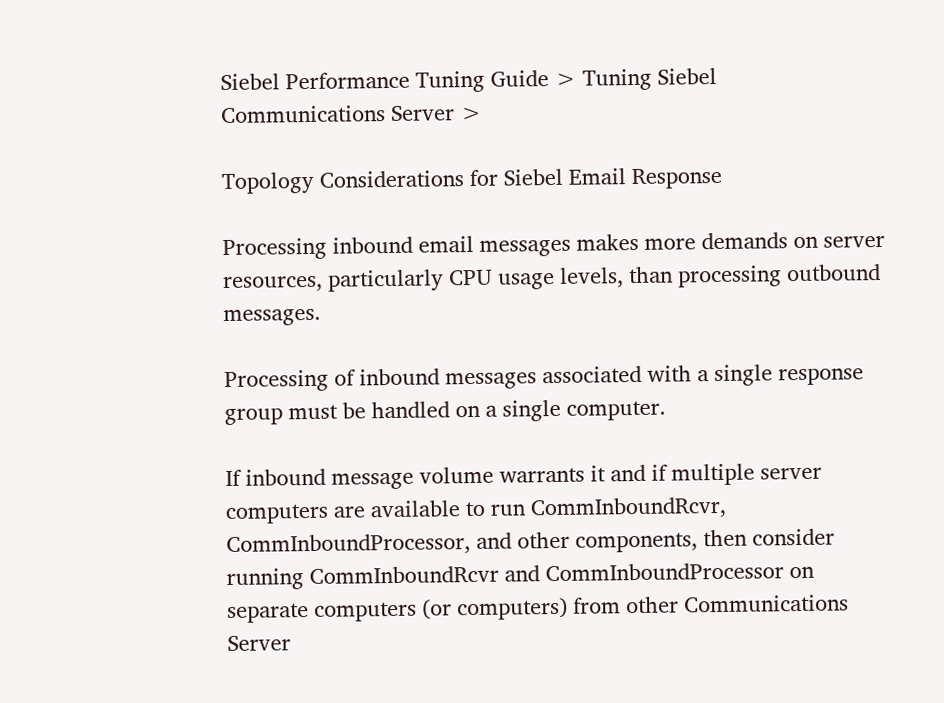Siebel Performance Tuning Guide > Tuning Siebel Communications Server >

Topology Considerations for Siebel Email Response

Processing inbound email messages makes more demands on server resources, particularly CPU usage levels, than processing outbound messages.

Processing of inbound messages associated with a single response group must be handled on a single computer.

If inbound message volume warrants it and if multiple server computers are available to run CommInboundRcvr, CommInboundProcessor, and other components, then consider running CommInboundRcvr and CommInboundProcessor on separate computers (or computers) from other Communications Server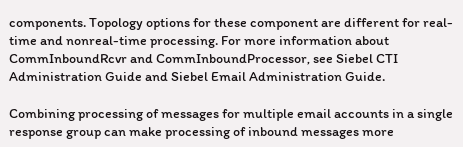components. Topology options for these component are different for real-time and nonreal-time processing. For more information about CommInboundRcvr and CommInboundProcessor, see Siebel CTI Administration Guide and Siebel Email Administration Guide.

Combining processing of messages for multiple email accounts in a single response group can make processing of inbound messages more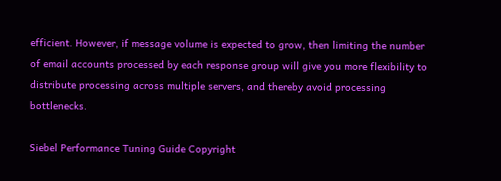efficient. However, if message volume is expected to grow, then limiting the number of email accounts processed by each response group will give you more flexibility to distribute processing across multiple servers, and thereby avoid processing bottlenecks.

Siebel Performance Tuning Guide Copyright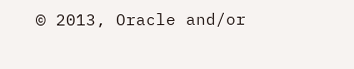© 2013, Oracle and/or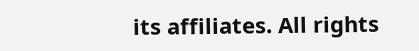its affiliates. All rights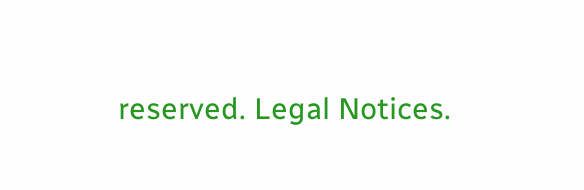reserved. Legal Notices.